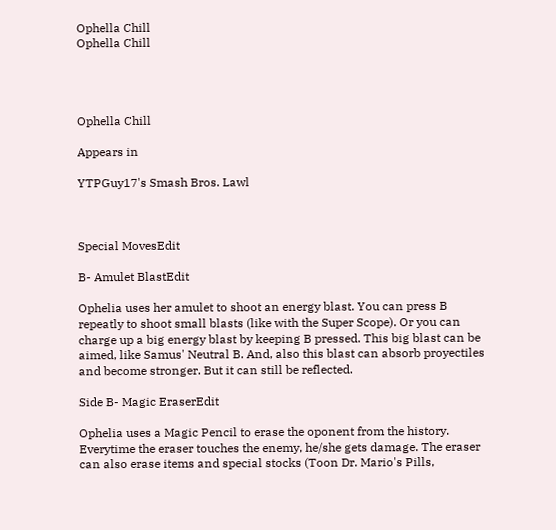Ophella Chill
Ophella Chill




Ophella Chill

Appears in

YTPGuy17's Smash Bros. Lawl



Special MovesEdit

B- Amulet BlastEdit

Ophelia uses her amulet to shoot an energy blast. You can press B repeatly to shoot small blasts (like with the Super Scope). Or you can charge up a big energy blast by keeping B pressed. This big blast can be aimed, like Samus' Neutral B. And, also this blast can absorb proyectiles and become stronger. But it can still be reflected.

Side B- Magic EraserEdit

Ophelia uses a Magic Pencil to erase the oponent from the history. Everytime the eraser touches the enemy, he/she gets damage. The eraser can also erase items and special stocks (Toon Dr. Mario's Pills,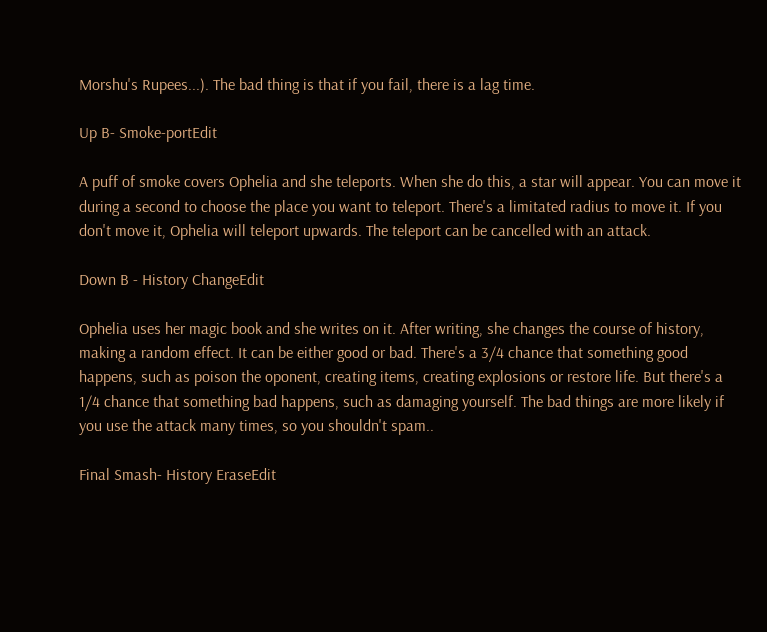Morshu's Rupees...). The bad thing is that if you fail, there is a lag time.

Up B- Smoke-portEdit

A puff of smoke covers Ophelia and she teleports. When she do this, a star will appear. You can move it during a second to choose the place you want to teleport. There's a limitated radius to move it. If you don't move it, Ophelia will teleport upwards. The teleport can be cancelled with an attack.

Down B - History ChangeEdit

Ophelia uses her magic book and she writes on it. After writing, she changes the course of history, making a random effect. It can be either good or bad. There's a 3/4 chance that something good happens, such as poison the oponent, creating items, creating explosions or restore life. But there's a 1/4 chance that something bad happens, such as damaging yourself. The bad things are more likely if you use the attack many times, so you shouldn't spam..

Final Smash- History EraseEdit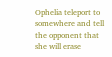Ophelia teleport to somewhere and tell the opponent that she will erase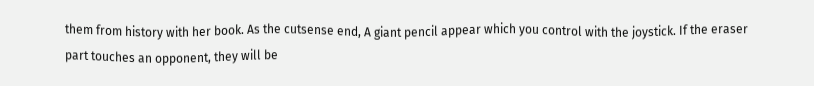them from history with her book. As the cutsense end, A giant pencil appear which you control with the joystick. If the eraser part touches an opponent, they will be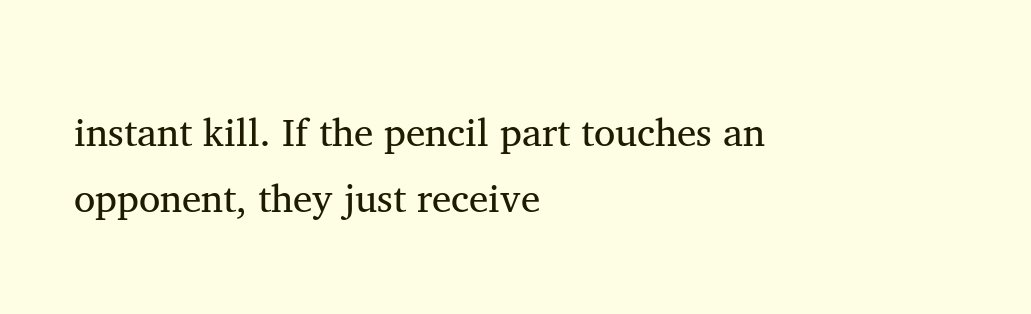instant kill. If the pencil part touches an opponent, they just receive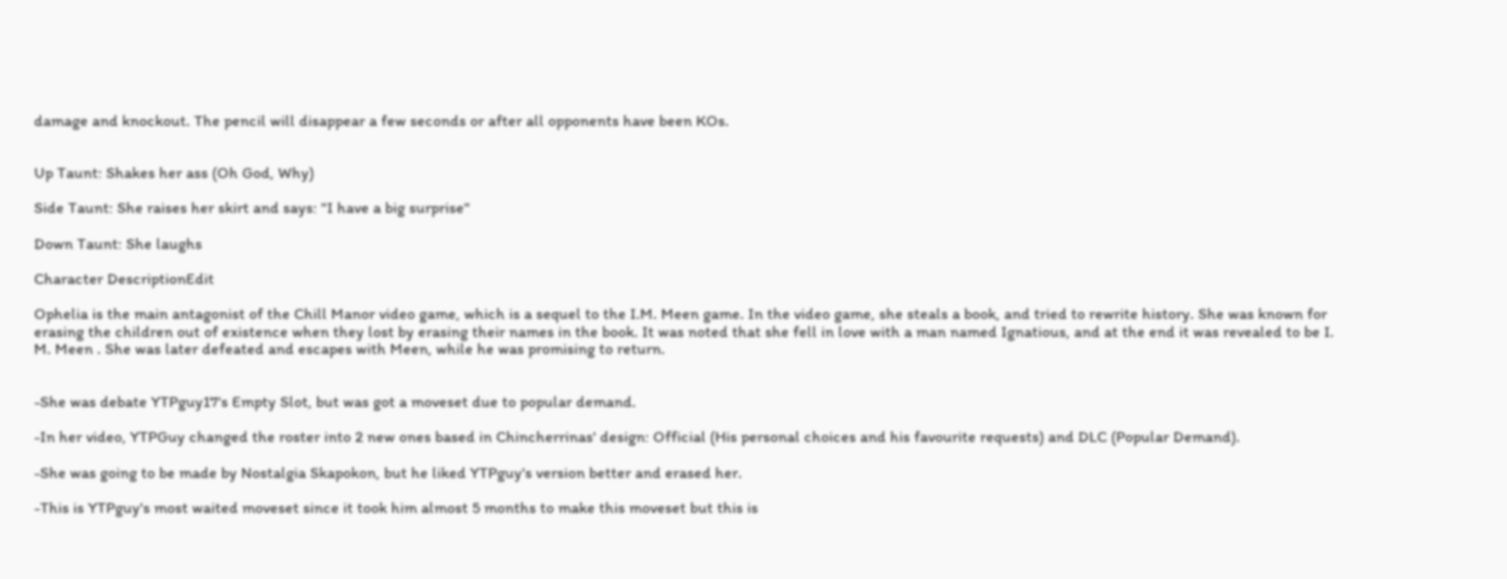damage and knockout. The pencil will disappear a few seconds or after all opponents have been KOs.


Up Taunt: Shakes her ass (Oh God, Why)

Side Taunt: She raises her skirt and says: "I have a big surprise"

Down Taunt: She laughs

Character DescriptionEdit

Ophelia is the main antagonist of the Chill Manor video game, which is a sequel to the I.M. Meen game. In the video game, she steals a book, and tried to rewrite history. She was known for erasing the children out of existence when they lost by erasing their names in the book. It was noted that she fell in love with a man named Ignatious, and at the end it was revealed to be I. M. Meen . She was later defeated and escapes with Meen, while he was promising to return.


-She was debate YTPguy17's Empty Slot, but was got a moveset due to popular demand.

-In her video, YTPGuy changed the roster into 2 new ones based in Chincherrinas' design: Official (His personal choices and his favourite requests) and DLC (Popular Demand).

-She was going to be made by Nostalgia Skapokon, but he liked YTPguy's version better and erased her.

-This is YTPguy's most waited moveset since it took him almost 5 months to make this moveset but this is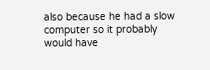also because he had a slow computer so it probably would have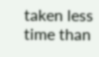taken less time than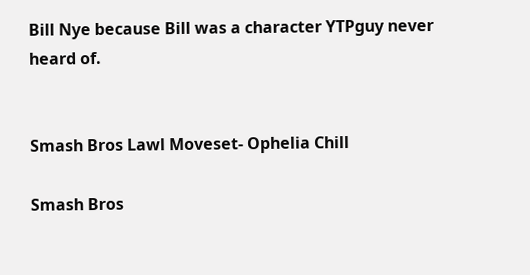Bill Nye because Bill was a character YTPguy never heard of.


Smash Bros Lawl Moveset- Ophelia Chill

Smash Bros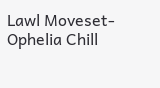Lawl Moveset- Ophelia Chill